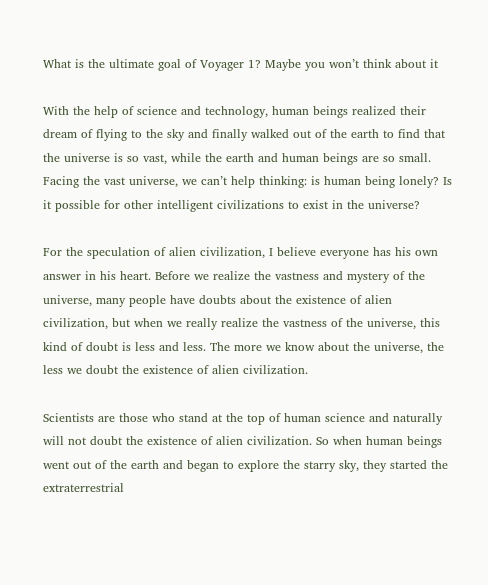What is the ultimate goal of Voyager 1? Maybe you won’t think about it

With the help of science and technology, human beings realized their dream of flying to the sky and finally walked out of the earth to find that the universe is so vast, while the earth and human beings are so small. Facing the vast universe, we can’t help thinking: is human being lonely? Is it possible for other intelligent civilizations to exist in the universe?

For the speculation of alien civilization, I believe everyone has his own answer in his heart. Before we realize the vastness and mystery of the universe, many people have doubts about the existence of alien civilization, but when we really realize the vastness of the universe, this kind of doubt is less and less. The more we know about the universe, the less we doubt the existence of alien civilization.

Scientists are those who stand at the top of human science and naturally will not doubt the existence of alien civilization. So when human beings went out of the earth and began to explore the starry sky, they started the extraterrestrial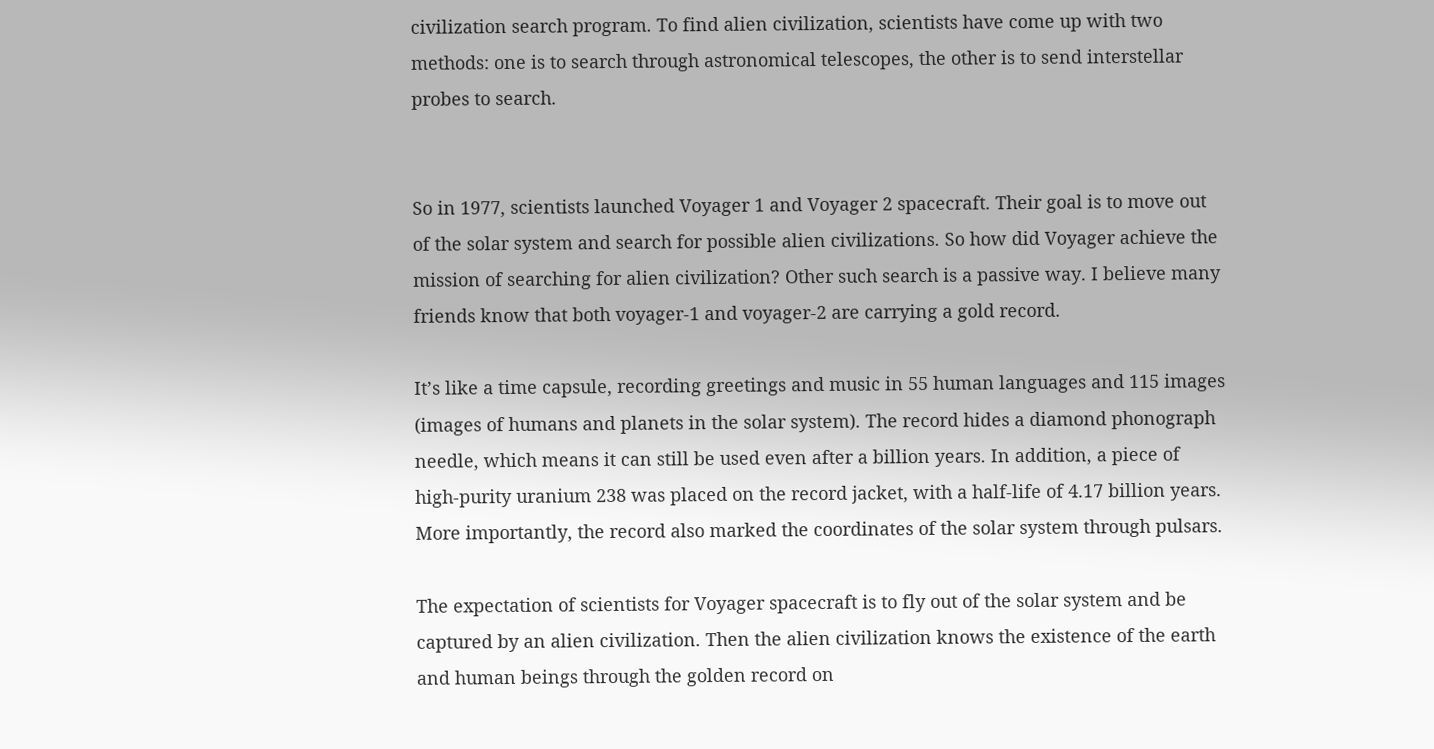civilization search program. To find alien civilization, scientists have come up with two methods: one is to search through astronomical telescopes, the other is to send interstellar probes to search.


So in 1977, scientists launched Voyager 1 and Voyager 2 spacecraft. Their goal is to move out of the solar system and search for possible alien civilizations. So how did Voyager achieve the mission of searching for alien civilization? Other such search is a passive way. I believe many friends know that both voyager-1 and voyager-2 are carrying a gold record.

It’s like a time capsule, recording greetings and music in 55 human languages and 115 images (images of humans and planets in the solar system). The record hides a diamond phonograph needle, which means it can still be used even after a billion years. In addition, a piece of high-purity uranium 238 was placed on the record jacket, with a half-life of 4.17 billion years. More importantly, the record also marked the coordinates of the solar system through pulsars.

The expectation of scientists for Voyager spacecraft is to fly out of the solar system and be captured by an alien civilization. Then the alien civilization knows the existence of the earth and human beings through the golden record on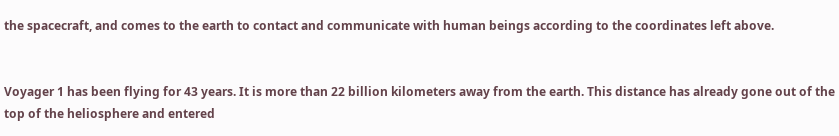the spacecraft, and comes to the earth to contact and communicate with human beings according to the coordinates left above.


Voyager 1 has been flying for 43 years. It is more than 22 billion kilometers away from the earth. This distance has already gone out of the top of the heliosphere and entered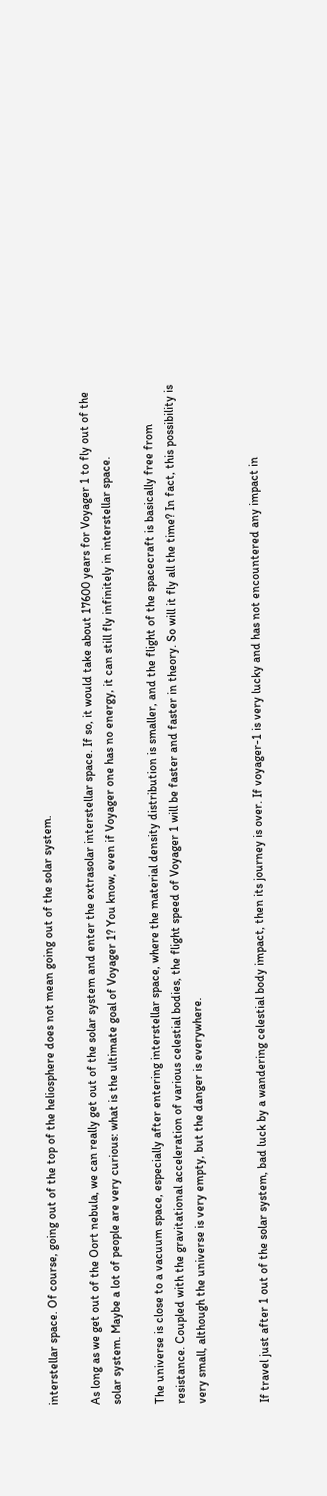interstellar space. Of course, going out of the top of the heliosphere does not mean going out of the solar system.

As long as we get out of the Oort nebula, we can really get out of the solar system and enter the extrasolar interstellar space. If so, it would take about 17600 years for Voyager 1 to fly out of the solar system. Maybe a lot of people are very curious: what is the ultimate goal of Voyager 1? You know, even if Voyager one has no energy, it can still fly infinitely in interstellar space.

The universe is close to a vacuum space, especially after entering interstellar space, where the material density distribution is smaller, and the flight of the spacecraft is basically free from resistance. Coupled with the gravitational acceleration of various celestial bodies, the flight speed of Voyager 1 will be faster and faster in theory. So will it fly all the time? In fact, this possibility is very small, although the universe is very empty, but the danger is everywhere.


If travel just after 1 out of the solar system, bad luck by a wandering celestial body impact, then its journey is over. If voyager-1 is very lucky and has not encountered any impact in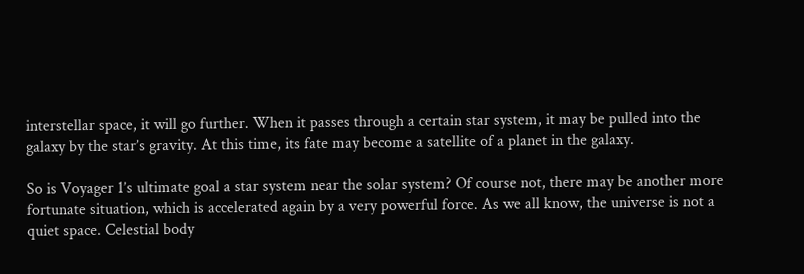interstellar space, it will go further. When it passes through a certain star system, it may be pulled into the galaxy by the star’s gravity. At this time, its fate may become a satellite of a planet in the galaxy.

So is Voyager 1’s ultimate goal a star system near the solar system? Of course not, there may be another more fortunate situation, which is accelerated again by a very powerful force. As we all know, the universe is not a quiet space. Celestial body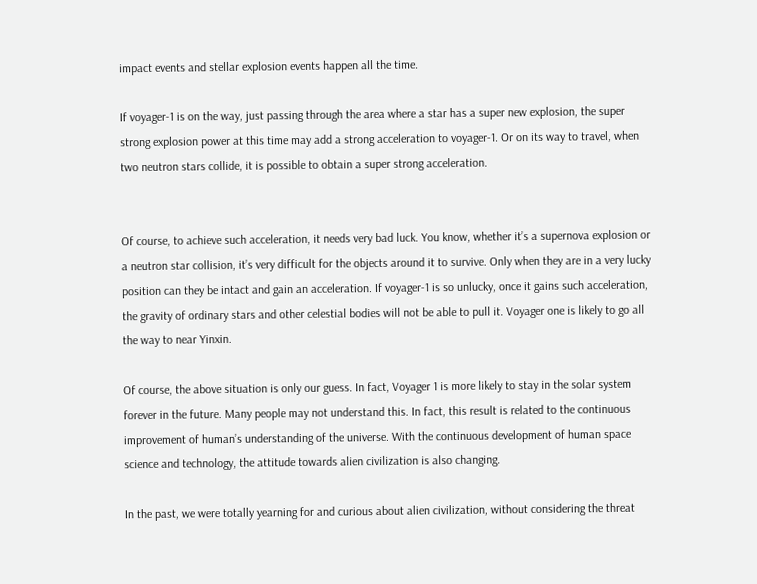impact events and stellar explosion events happen all the time.

If voyager-1 is on the way, just passing through the area where a star has a super new explosion, the super strong explosion power at this time may add a strong acceleration to voyager-1. Or on its way to travel, when two neutron stars collide, it is possible to obtain a super strong acceleration.


Of course, to achieve such acceleration, it needs very bad luck. You know, whether it’s a supernova explosion or a neutron star collision, it’s very difficult for the objects around it to survive. Only when they are in a very lucky position can they be intact and gain an acceleration. If voyager-1 is so unlucky, once it gains such acceleration, the gravity of ordinary stars and other celestial bodies will not be able to pull it. Voyager one is likely to go all the way to near Yinxin.

Of course, the above situation is only our guess. In fact, Voyager 1 is more likely to stay in the solar system forever in the future. Many people may not understand this. In fact, this result is related to the continuous improvement of human’s understanding of the universe. With the continuous development of human space science and technology, the attitude towards alien civilization is also changing.

In the past, we were totally yearning for and curious about alien civilization, without considering the threat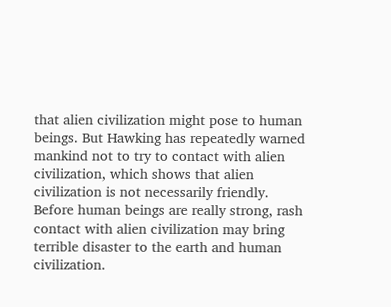that alien civilization might pose to human beings. But Hawking has repeatedly warned mankind not to try to contact with alien civilization, which shows that alien civilization is not necessarily friendly. Before human beings are really strong, rash contact with alien civilization may bring terrible disaster to the earth and human civilization.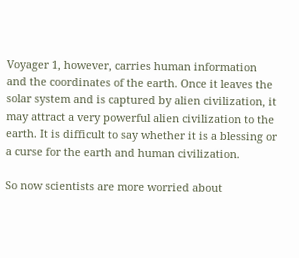Voyager 1, however, carries human information and the coordinates of the earth. Once it leaves the solar system and is captured by alien civilization, it may attract a very powerful alien civilization to the earth. It is difficult to say whether it is a blessing or a curse for the earth and human civilization.

So now scientists are more worried about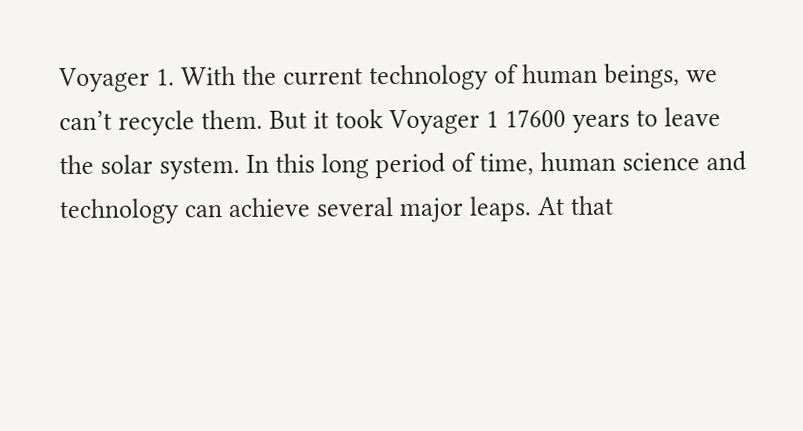Voyager 1. With the current technology of human beings, we can’t recycle them. But it took Voyager 1 17600 years to leave the solar system. In this long period of time, human science and technology can achieve several major leaps. At that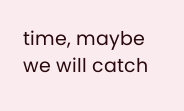time, maybe we will catch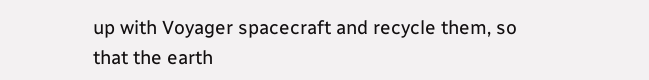up with Voyager spacecraft and recycle them, so that the earth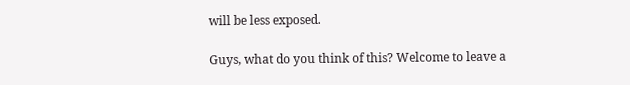will be less exposed.

Guys, what do you think of this? Welcome to leave a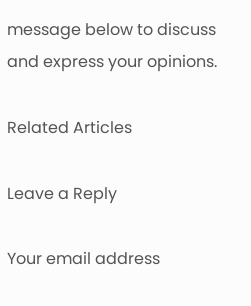message below to discuss and express your opinions.

Related Articles

Leave a Reply

Your email address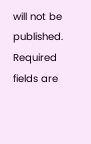will not be published. Required fields are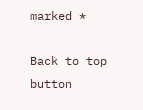marked *

Back to top button